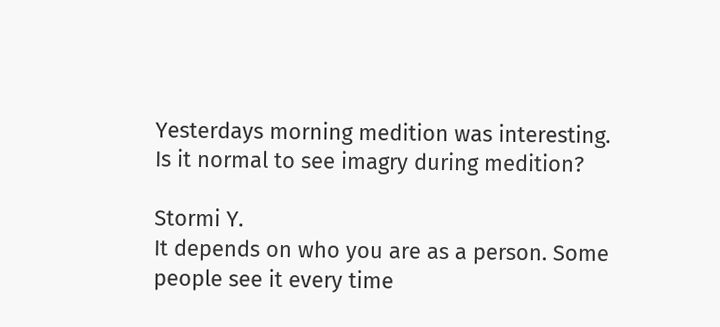Yesterdays morning medition was interesting. Is it normal to see imagry during medition?

Stormi Y.
It depends on who you are as a person. Some people see it every time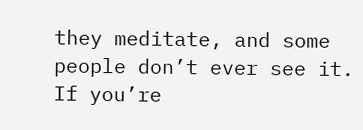they meditate, and some people don’t ever see it. If you’re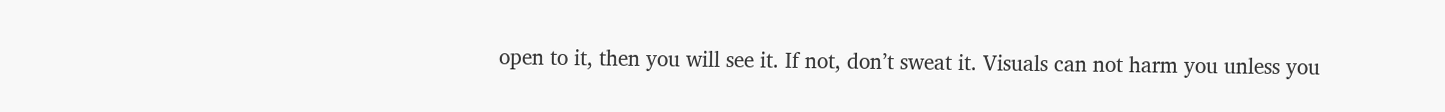open to it, then you will see it. If not, don’t sweat it. Visuals can not harm you unless you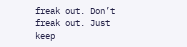freak out. Don’t freak out. Just keep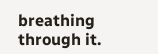breathing through it.